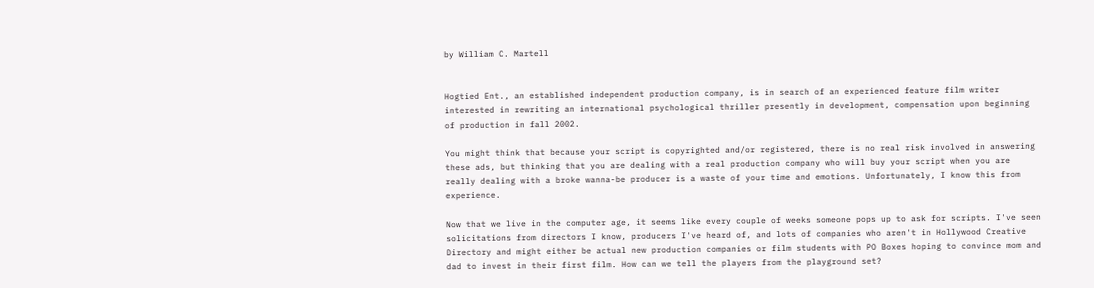by William C. Martell


Hogtied Ent., an established independent production company, is in search of an experienced feature film writer interested in rewriting an international psychological thriller presently in development, compensation upon beginning of production in fall 2002.

You might think that because your script is copyrighted and/or registered, there is no real risk involved in answering these ads, but thinking that you are dealing with a real production company who will buy your script when you are really dealing with a broke wanna-be producer is a waste of your time and emotions. Unfortunately, I know this from experience.

Now that we live in the computer age, it seems like every couple of weeks someone pops up to ask for scripts. I've seen solicitations from directors I know, producers I've heard of, and lots of companies who aren't in Hollywood Creative Directory and might either be actual new production companies or film students with PO Boxes hoping to convince mom and dad to invest in their first film. How can we tell the players from the playground set?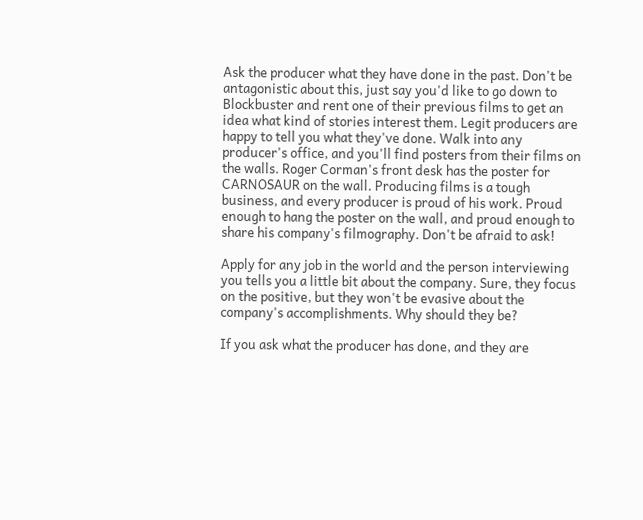Ask the producer what they have done in the past. Don't be antagonistic about this, just say you'd like to go down to Blockbuster and rent one of their previous films to get an idea what kind of stories interest them. Legit producers are happy to tell you what they've done. Walk into any producer's office, and you'll find posters from their films on the walls. Roger Corman's front desk has the poster for CARNOSAUR on the wall. Producing films is a tough business, and every producer is proud of his work. Proud enough to hang the poster on the wall, and proud enough to share his company's filmography. Don't be afraid to ask!

Apply for any job in the world and the person interviewing you tells you a little bit about the company. Sure, they focus on the positive, but they won't be evasive about the company's accomplishments. Why should they be?

If you ask what the producer has done, and they are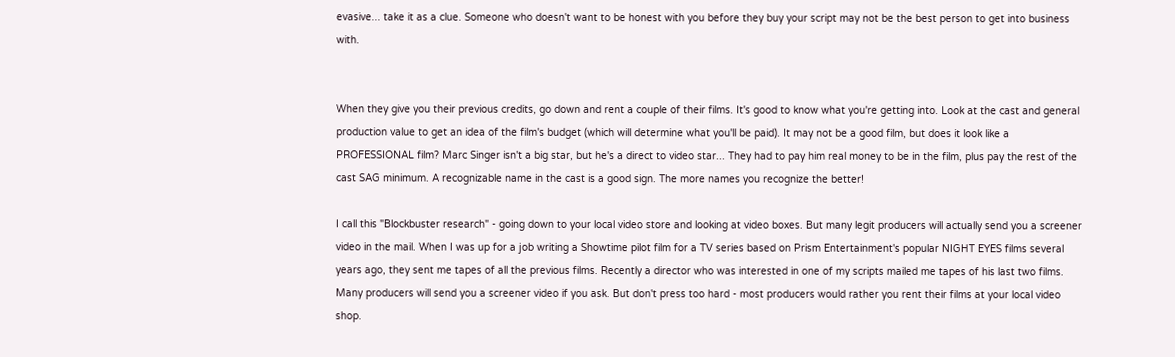evasive... take it as a clue. Someone who doesn't want to be honest with you before they buy your script may not be the best person to get into business with.


When they give you their previous credits, go down and rent a couple of their films. It's good to know what you're getting into. Look at the cast and general production value to get an idea of the film's budget (which will determine what you'll be paid). It may not be a good film, but does it look like a PROFESSIONAL film? Marc Singer isn't a big star, but he's a direct to video star... They had to pay him real money to be in the film, plus pay the rest of the cast SAG minimum. A recognizable name in the cast is a good sign. The more names you recognize the better!

I call this "Blockbuster research" - going down to your local video store and looking at video boxes. But many legit producers will actually send you a screener video in the mail. When I was up for a job writing a Showtime pilot film for a TV series based on Prism Entertainment's popular NIGHT EYES films several years ago, they sent me tapes of all the previous films. Recently a director who was interested in one of my scripts mailed me tapes of his last two films. Many producers will send you a screener video if you ask. But don't press too hard - most producers would rather you rent their films at your local video shop.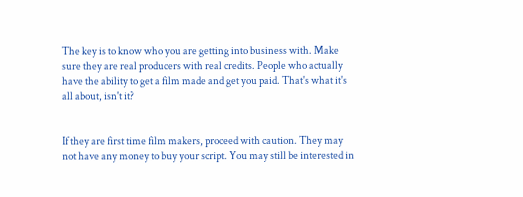The key is to know who you are getting into business with. Make sure they are real producers with real credits. People who actually have the ability to get a film made and get you paid. That's what it's all about, isn't it?


If they are first time film makers, proceed with caution. They may not have any money to buy your script. You may still be interested in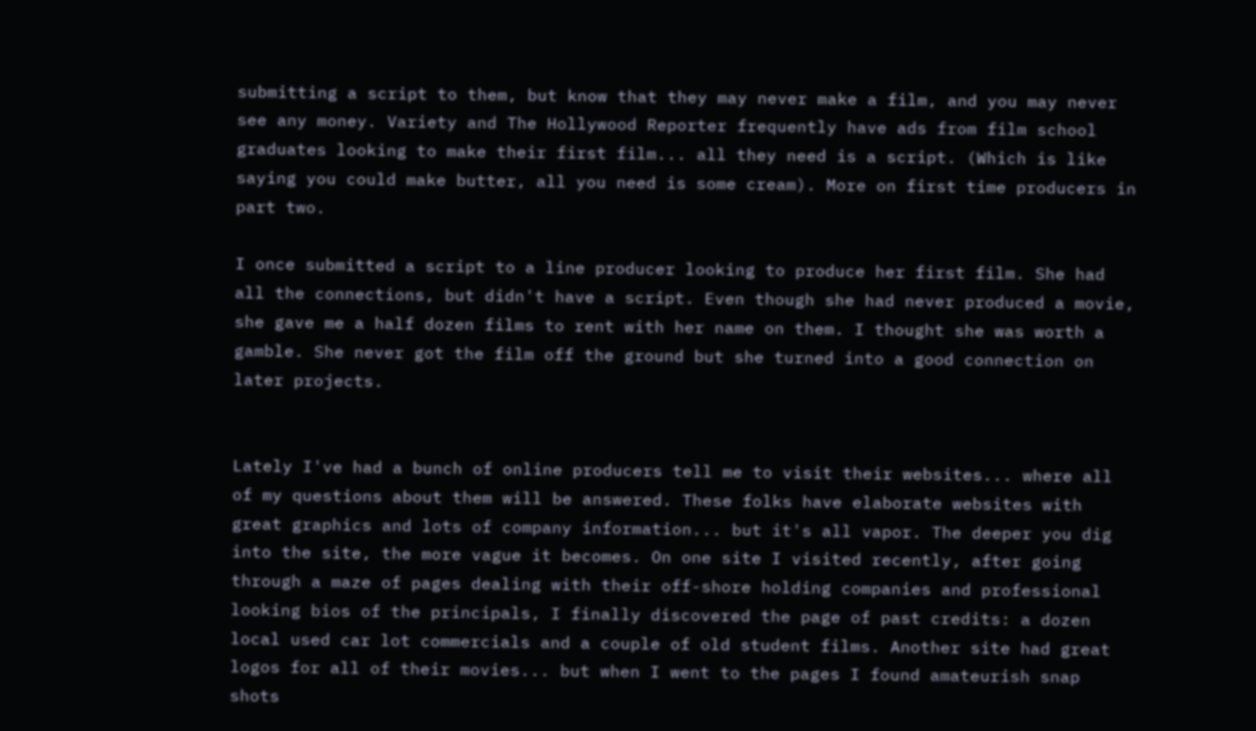submitting a script to them, but know that they may never make a film, and you may never see any money. Variety and The Hollywood Reporter frequently have ads from film school graduates looking to make their first film... all they need is a script. (Which is like saying you could make butter, all you need is some cream). More on first time producers in part two.

I once submitted a script to a line producer looking to produce her first film. She had all the connections, but didn't have a script. Even though she had never produced a movie, she gave me a half dozen films to rent with her name on them. I thought she was worth a gamble. She never got the film off the ground but she turned into a good connection on later projects.


Lately I've had a bunch of online producers tell me to visit their websites... where all of my questions about them will be answered. These folks have elaborate websites with great graphics and lots of company information... but it's all vapor. The deeper you dig into the site, the more vague it becomes. On one site I visited recently, after going through a maze of pages dealing with their off-shore holding companies and professional looking bios of the principals, I finally discovered the page of past credits: a dozen local used car lot commercials and a couple of old student films. Another site had great logos for all of their movies... but when I went to the pages I found amateurish snap shots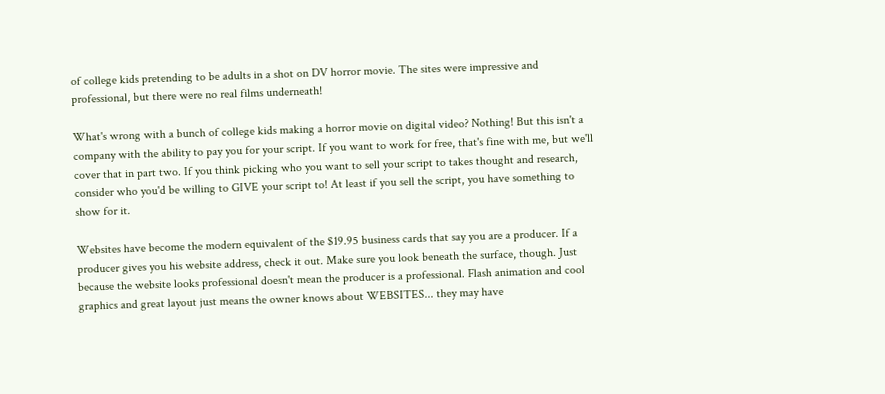of college kids pretending to be adults in a shot on DV horror movie. The sites were impressive and professional, but there were no real films underneath!

What's wrong with a bunch of college kids making a horror movie on digital video? Nothing! But this isn't a company with the ability to pay you for your script. If you want to work for free, that's fine with me, but we'll cover that in part two. If you think picking who you want to sell your script to takes thought and research, consider who you'd be willing to GIVE your script to! At least if you sell the script, you have something to show for it.

Websites have become the modern equivalent of the $19.95 business cards that say you are a producer. If a producer gives you his website address, check it out. Make sure you look beneath the surface, though. Just because the website looks professional doesn't mean the producer is a professional. Flash animation and cool graphics and great layout just means the owner knows about WEBSITES... they may have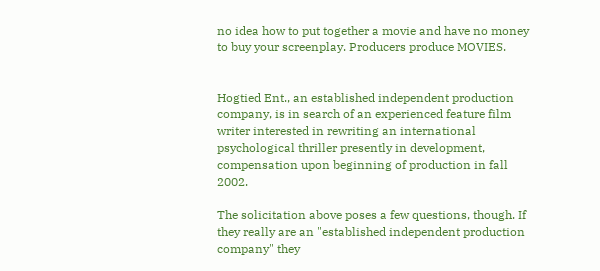no idea how to put together a movie and have no money to buy your screenplay. Producers produce MOVIES.


Hogtied Ent., an established independent production company, is in search of an experienced feature film writer interested in rewriting an international psychological thriller presently in development, compensation upon beginning of production in fall 2002.

The solicitation above poses a few questions, though. If they really are an "established independent production company" they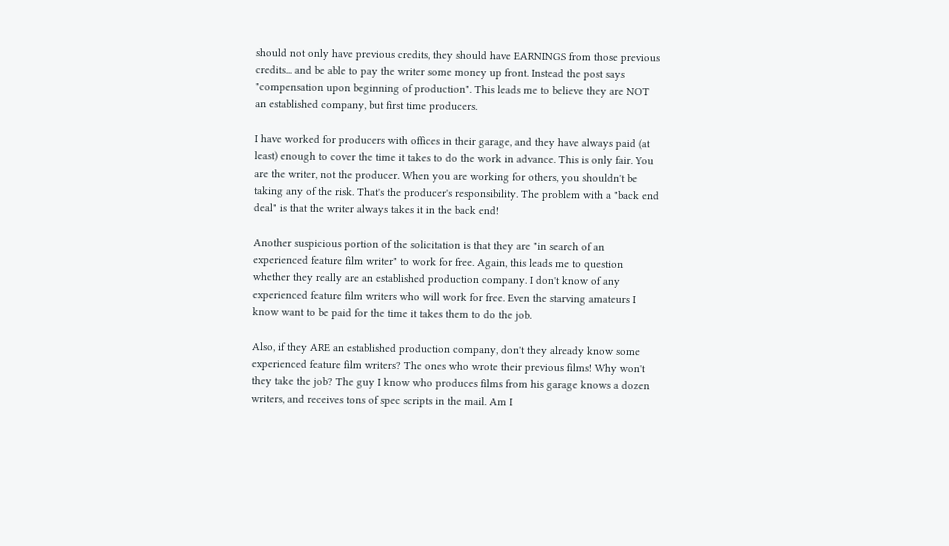should not only have previous credits, they should have EARNINGS from those previous credits... and be able to pay the writer some money up front. Instead the post says "compensation upon beginning of production". This leads me to believe they are NOT an established company, but first time producers.

I have worked for producers with offices in their garage, and they have always paid (at least) enough to cover the time it takes to do the work in advance. This is only fair. You are the writer, not the producer. When you are working for others, you shouldn't be taking any of the risk. That's the producer's responsibility. The problem with a "back end deal" is that the writer always takes it in the back end!

Another suspicious portion of the solicitation is that they are "in search of an experienced feature film writer" to work for free. Again, this leads me to question whether they really are an established production company. I don't know of any experienced feature film writers who will work for free. Even the starving amateurs I know want to be paid for the time it takes them to do the job.

Also, if they ARE an established production company, don't they already know some experienced feature film writers? The ones who wrote their previous films! Why won't they take the job? The guy I know who produces films from his garage knows a dozen writers, and receives tons of spec scripts in the mail. Am I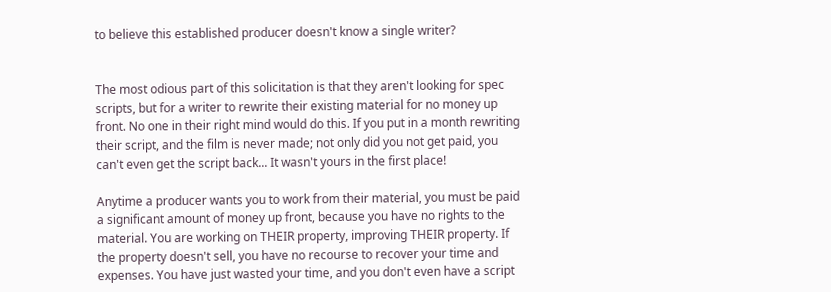to believe this established producer doesn't know a single writer?


The most odious part of this solicitation is that they aren't looking for spec scripts, but for a writer to rewrite their existing material for no money up front. No one in their right mind would do this. If you put in a month rewriting their script, and the film is never made; not only did you not get paid, you can't even get the script back... It wasn't yours in the first place!

Anytime a producer wants you to work from their material, you must be paid a significant amount of money up front, because you have no rights to the material. You are working on THEIR property, improving THEIR property. If the property doesn't sell, you have no recourse to recover your time and expenses. You have just wasted your time, and you don't even have a script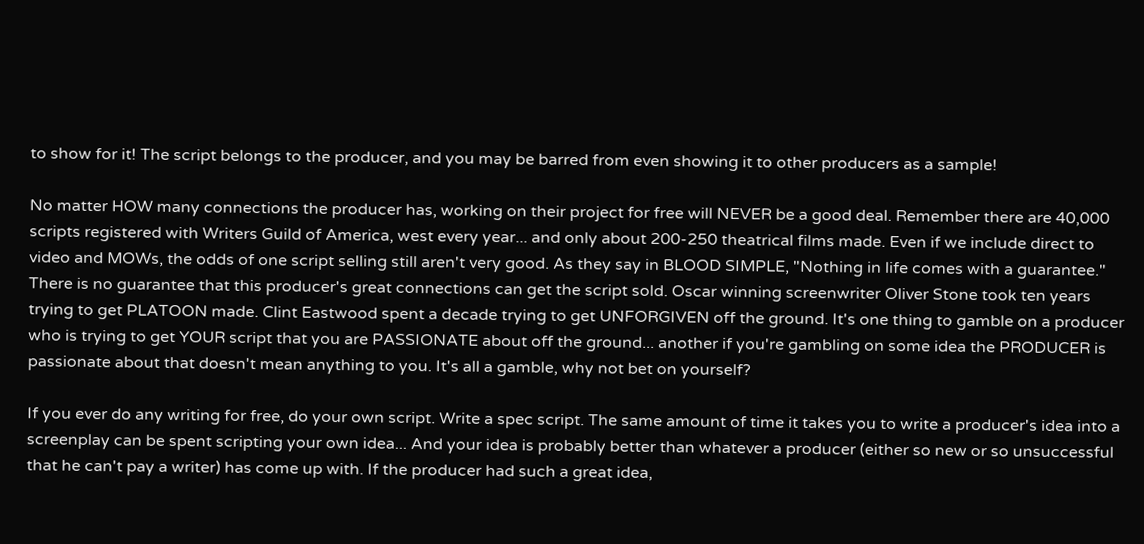to show for it! The script belongs to the producer, and you may be barred from even showing it to other producers as a sample!

No matter HOW many connections the producer has, working on their project for free will NEVER be a good deal. Remember there are 40,000 scripts registered with Writers Guild of America, west every year... and only about 200-250 theatrical films made. Even if we include direct to video and MOWs, the odds of one script selling still aren't very good. As they say in BLOOD SIMPLE, "Nothing in life comes with a guarantee." There is no guarantee that this producer's great connections can get the script sold. Oscar winning screenwriter Oliver Stone took ten years trying to get PLATOON made. Clint Eastwood spent a decade trying to get UNFORGIVEN off the ground. It's one thing to gamble on a producer who is trying to get YOUR script that you are PASSIONATE about off the ground... another if you're gambling on some idea the PRODUCER is passionate about that doesn't mean anything to you. It's all a gamble, why not bet on yourself?

If you ever do any writing for free, do your own script. Write a spec script. The same amount of time it takes you to write a producer's idea into a screenplay can be spent scripting your own idea... And your idea is probably better than whatever a producer (either so new or so unsuccessful that he can't pay a writer) has come up with. If the producer had such a great idea,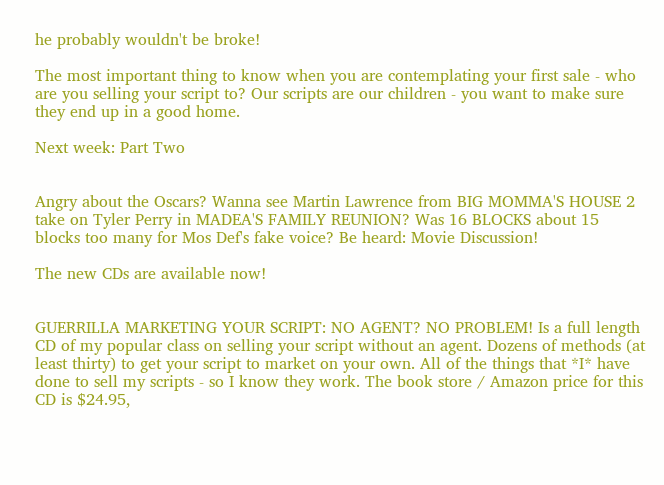he probably wouldn't be broke!

The most important thing to know when you are contemplating your first sale - who are you selling your script to? Our scripts are our children - you want to make sure they end up in a good home.

Next week: Part Two


Angry about the Oscars? Wanna see Martin Lawrence from BIG MOMMA'S HOUSE 2 take on Tyler Perry in MADEA'S FAMILY REUNION? Was 16 BLOCKS about 15 blocks too many for Mos Def's fake voice? Be heard: Movie Discussion!

The new CDs are available now!


GUERRILLA MARKETING YOUR SCRIPT: NO AGENT? NO PROBLEM! Is a full length CD of my popular class on selling your script without an agent. Dozens of methods (at least thirty) to get your script to market on your own. All of the things that *I* have done to sell my scripts - so I know they work. The book store / Amazon price for this CD is $24.95,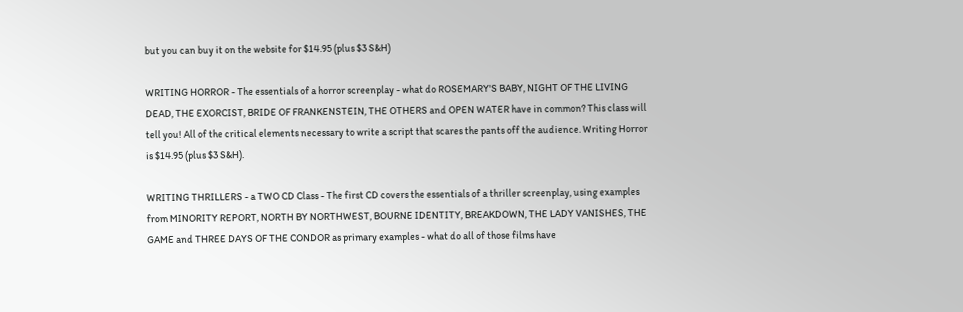but you can buy it on the website for $14.95 (plus $3 S&H)

WRITING HORROR - The essentials of a horror screenplay - what do ROSEMARY'S BABY, NIGHT OF THE LIVING DEAD, THE EXORCIST, BRIDE OF FRANKENSTEIN, THE OTHERS and OPEN WATER have in common? This class will tell you! All of the critical elements necessary to write a script that scares the pants off the audience. Writing Horror is $14.95 (plus $3 S&H).

WRITING THRILLERS - a TWO CD Class - The first CD covers the essentials of a thriller screenplay, using examples from MINORITY REPORT, NORTH BY NORTHWEST, BOURNE IDENTITY, BREAKDOWN, THE LADY VANISHES, THE GAME and THREE DAYS OF THE CONDOR as primary examples - what do all of those films have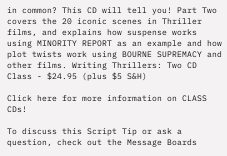in common? This CD will tell you! Part Two covers the 20 iconic scenes in Thriller films, and explains how suspense works using MINORITY REPORT as an example and how plot twists work using BOURNE SUPREMACY and other films. Writing Thrillers: Two CD Class - $24.95 (plus $5 S&H)

Click here for more information on CLASS CDs!

To discuss this Script Tip or ask a question, check out the Message Boards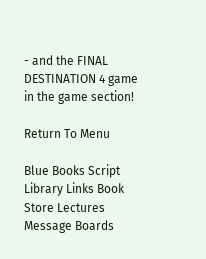- and the FINAL DESTINATION 4 game in the game section!

Return To Menu

Blue Books Script Library Links Book Store Lectures Message Boards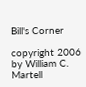Bill's Corner

copyright 2006 by William C. Martell